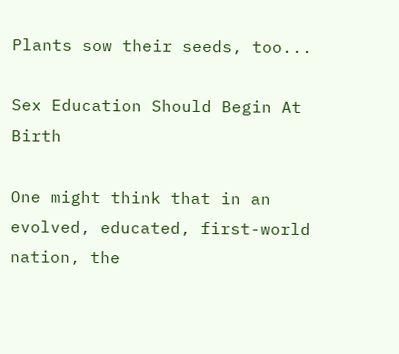Plants sow their seeds, too...

Sex Education Should Begin At Birth

One might think that in an evolved, educated, first-world nation, the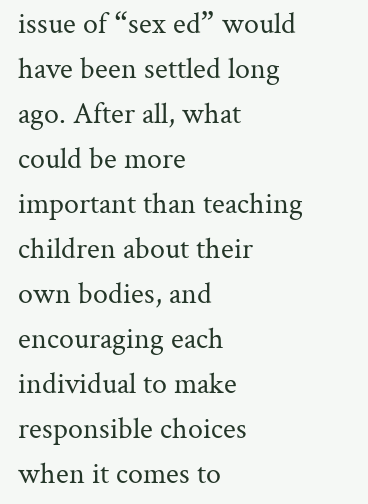issue of “sex ed” would have been settled long ago. After all, what could be more important than teaching children about their own bodies, and encouraging each individual to make responsible choices when it comes to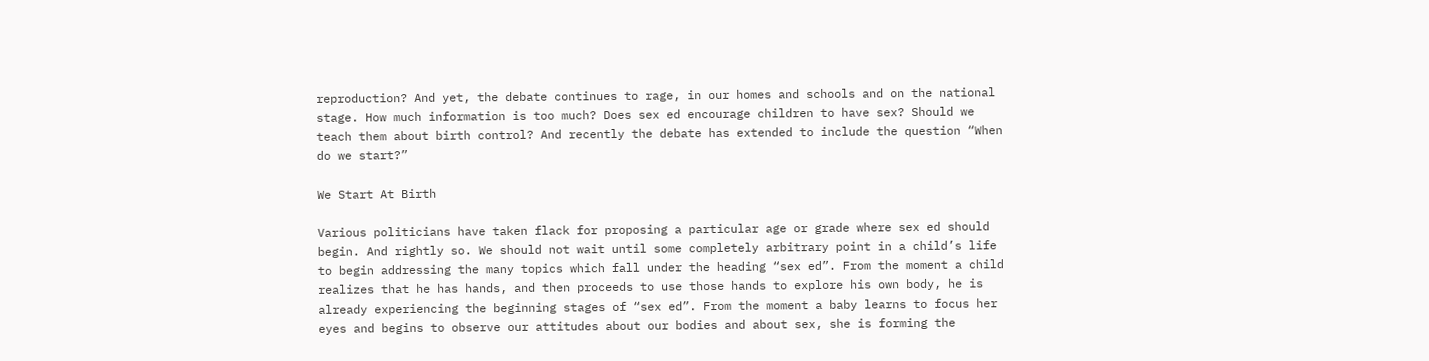reproduction? And yet, the debate continues to rage, in our homes and schools and on the national stage. How much information is too much? Does sex ed encourage children to have sex? Should we teach them about birth control? And recently the debate has extended to include the question “When do we start?”

We Start At Birth

Various politicians have taken flack for proposing a particular age or grade where sex ed should begin. And rightly so. We should not wait until some completely arbitrary point in a child’s life to begin addressing the many topics which fall under the heading “sex ed”. From the moment a child realizes that he has hands, and then proceeds to use those hands to explore his own body, he is already experiencing the beginning stages of “sex ed”. From the moment a baby learns to focus her eyes and begins to observe our attitudes about our bodies and about sex, she is forming the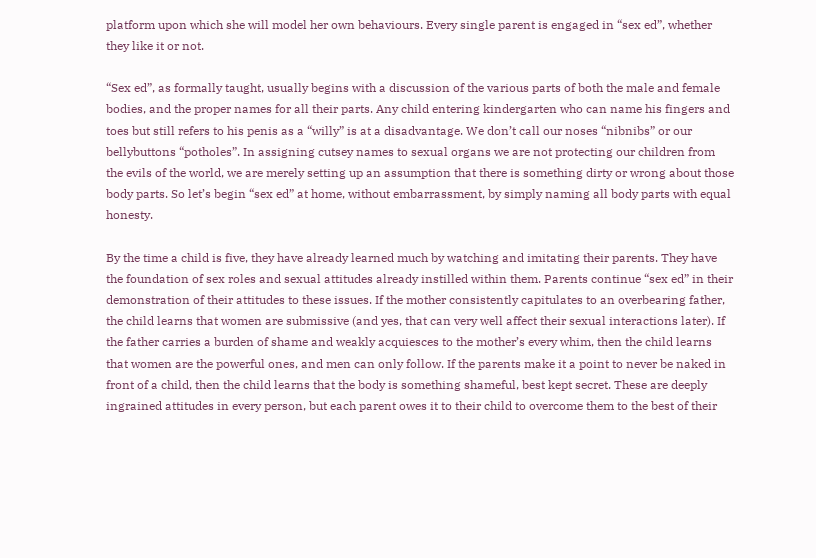platform upon which she will model her own behaviours. Every single parent is engaged in “sex ed”, whether they like it or not.

“Sex ed”, as formally taught, usually begins with a discussion of the various parts of both the male and female bodies, and the proper names for all their parts. Any child entering kindergarten who can name his fingers and toes but still refers to his penis as a “willy” is at a disadvantage. We don’t call our noses “nibnibs” or our bellybuttons “potholes”. In assigning cutsey names to sexual organs we are not protecting our children from the evils of the world, we are merely setting up an assumption that there is something dirty or wrong about those body parts. So let’s begin “sex ed” at home, without embarrassment, by simply naming all body parts with equal honesty.

By the time a child is five, they have already learned much by watching and imitating their parents. They have the foundation of sex roles and sexual attitudes already instilled within them. Parents continue “sex ed” in their demonstration of their attitudes to these issues. If the mother consistently capitulates to an overbearing father, the child learns that women are submissive (and yes, that can very well affect their sexual interactions later). If the father carries a burden of shame and weakly acquiesces to the mother’s every whim, then the child learns that women are the powerful ones, and men can only follow. If the parents make it a point to never be naked in front of a child, then the child learns that the body is something shameful, best kept secret. These are deeply ingrained attitudes in every person, but each parent owes it to their child to overcome them to the best of their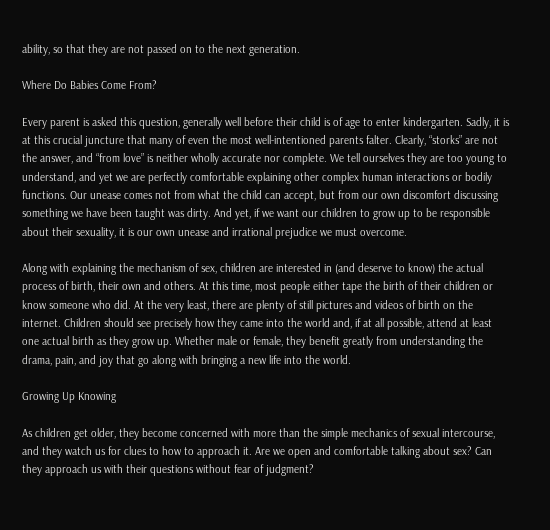ability, so that they are not passed on to the next generation.

Where Do Babies Come From?

Every parent is asked this question, generally well before their child is of age to enter kindergarten. Sadly, it is at this crucial juncture that many of even the most well-intentioned parents falter. Clearly, “storks” are not the answer, and “from love” is neither wholly accurate nor complete. We tell ourselves they are too young to understand, and yet we are perfectly comfortable explaining other complex human interactions or bodily functions. Our unease comes not from what the child can accept, but from our own discomfort discussing something we have been taught was dirty. And yet, if we want our children to grow up to be responsible about their sexuality, it is our own unease and irrational prejudice we must overcome.

Along with explaining the mechanism of sex, children are interested in (and deserve to know) the actual process of birth, their own and others. At this time, most people either tape the birth of their children or know someone who did. At the very least, there are plenty of still pictures and videos of birth on the internet. Children should see precisely how they came into the world and, if at all possible, attend at least one actual birth as they grow up. Whether male or female, they benefit greatly from understanding the drama, pain, and joy that go along with bringing a new life into the world.

Growing Up Knowing

As children get older, they become concerned with more than the simple mechanics of sexual intercourse, and they watch us for clues to how to approach it. Are we open and comfortable talking about sex? Can they approach us with their questions without fear of judgment?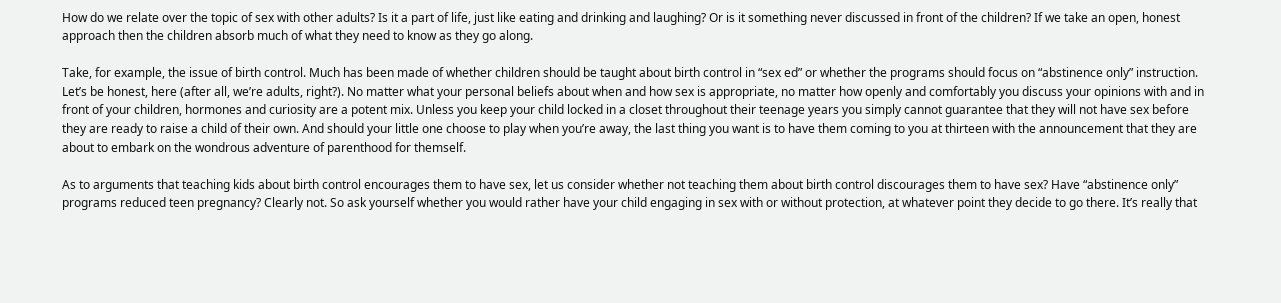How do we relate over the topic of sex with other adults? Is it a part of life, just like eating and drinking and laughing? Or is it something never discussed in front of the children? If we take an open, honest approach then the children absorb much of what they need to know as they go along.

Take, for example, the issue of birth control. Much has been made of whether children should be taught about birth control in “sex ed” or whether the programs should focus on “abstinence only” instruction. Let’s be honest, here (after all, we’re adults, right?). No matter what your personal beliefs about when and how sex is appropriate, no matter how openly and comfortably you discuss your opinions with and in front of your children, hormones and curiosity are a potent mix. Unless you keep your child locked in a closet throughout their teenage years you simply cannot guarantee that they will not have sex before they are ready to raise a child of their own. And should your little one choose to play when you’re away, the last thing you want is to have them coming to you at thirteen with the announcement that they are about to embark on the wondrous adventure of parenthood for themself.

As to arguments that teaching kids about birth control encourages them to have sex, let us consider whether not teaching them about birth control discourages them to have sex? Have “abstinence only” programs reduced teen pregnancy? Clearly not. So ask yourself whether you would rather have your child engaging in sex with or without protection, at whatever point they decide to go there. It’s really that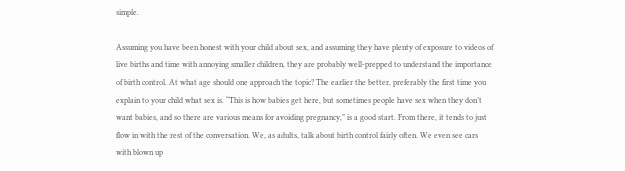simple.

Assuming you have been honest with your child about sex, and assuming they have plenty of exposure to videos of live births and time with annoying smaller children, they are probably well-prepped to understand the importance of birth control. At what age should one approach the topic? The earlier the better, preferably the first time you explain to your child what sex is. “This is how babies get here, but sometimes people have sex when they don’t want babies, and so there are various means for avoiding pregnancy,” is a good start. From there, it tends to just flow in with the rest of the conversation. We, as adults, talk about birth control fairly often. We even see cars with blown up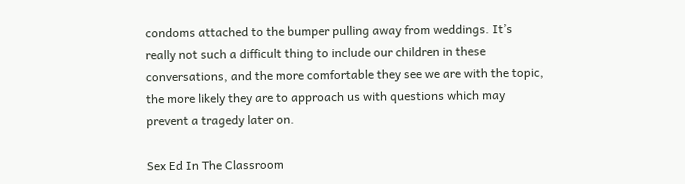condoms attached to the bumper pulling away from weddings. It’s really not such a difficult thing to include our children in these conversations, and the more comfortable they see we are with the topic, the more likely they are to approach us with questions which may prevent a tragedy later on.

Sex Ed In The Classroom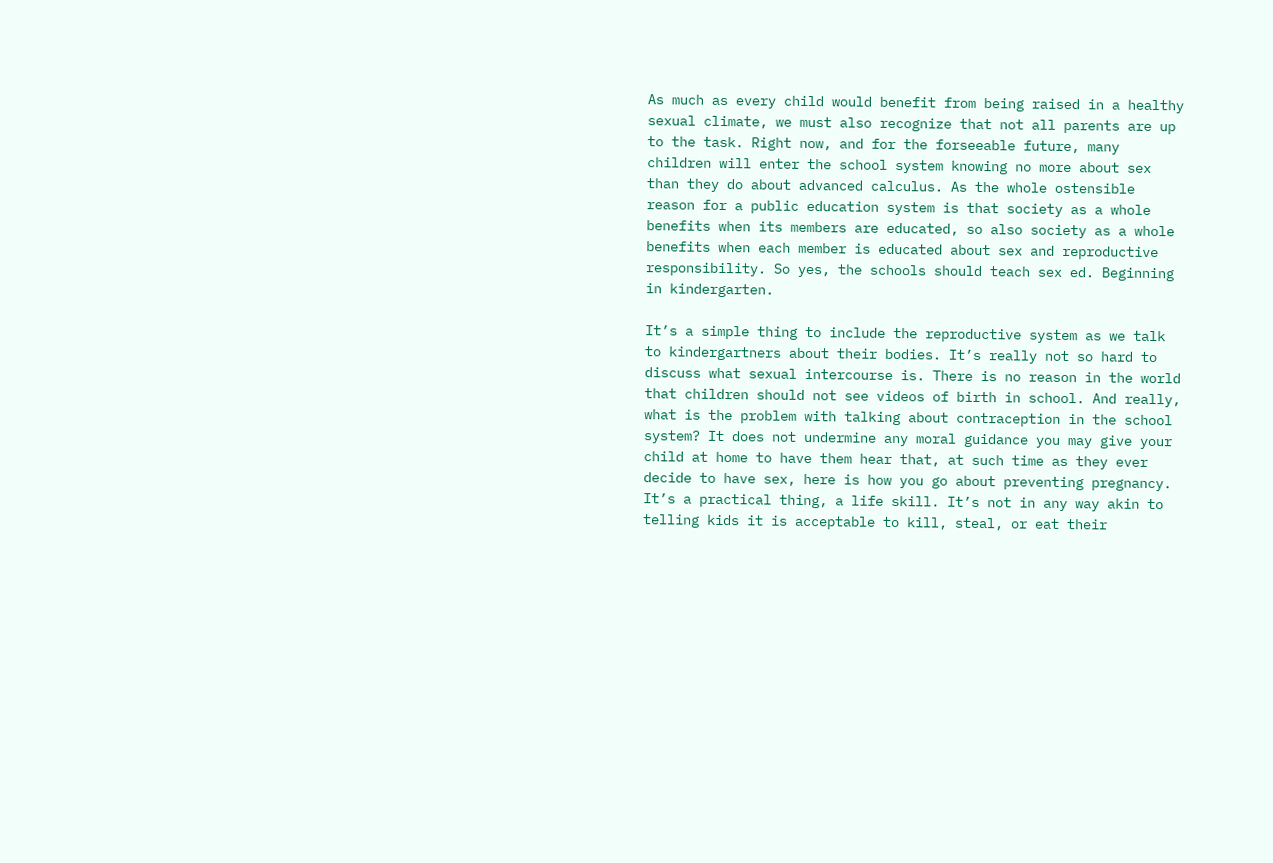As much as every child would benefit from being raised in a healthy sexual climate, we must also recognize that not all parents are up to the task. Right now, and for the forseeable future, many children will enter the school system knowing no more about sex than they do about advanced calculus. As the whole ostensible reason for a public education system is that society as a whole benefits when its members are educated, so also society as a whole benefits when each member is educated about sex and reproductive responsibility. So yes, the schools should teach sex ed. Beginning in kindergarten.

It’s a simple thing to include the reproductive system as we talk to kindergartners about their bodies. It’s really not so hard to discuss what sexual intercourse is. There is no reason in the world that children should not see videos of birth in school. And really, what is the problem with talking about contraception in the school system? It does not undermine any moral guidance you may give your child at home to have them hear that, at such time as they ever decide to have sex, here is how you go about preventing pregnancy. It’s a practical thing, a life skill. It’s not in any way akin to telling kids it is acceptable to kill, steal, or eat their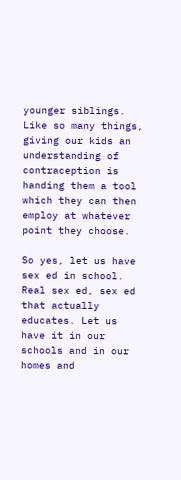younger siblings. Like so many things, giving our kids an understanding of contraception is handing them a tool which they can then employ at whatever point they choose.

So yes, let us have sex ed in school. Real sex ed, sex ed that actually educates. Let us have it in our schools and in our homes and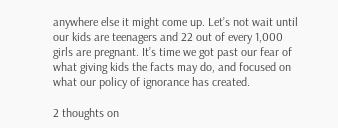anywhere else it might come up. Let’s not wait until our kids are teenagers and 22 out of every 1,000 girls are pregnant. It’s time we got past our fear of what giving kids the facts may do, and focused on what our policy of ignorance has created.

2 thoughts on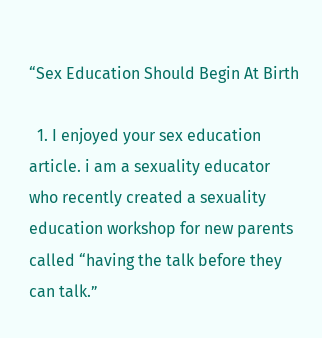“Sex Education Should Begin At Birth

  1. I enjoyed your sex education article. i am a sexuality educator who recently created a sexuality education workshop for new parents called “having the talk before they can talk.”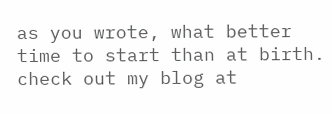as you wrote, what better time to start than at birth. check out my blog at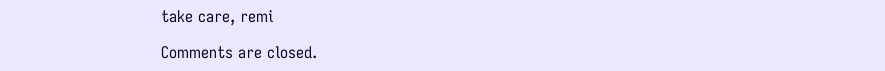take care, remi

Comments are closed.